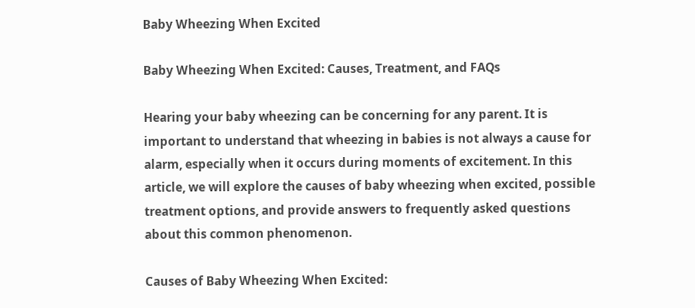Baby Wheezing When Excited

Baby Wheezing When Excited: Causes, Treatment, and FAQs

Hearing your baby wheezing can be concerning for any parent. It is important to understand that wheezing in babies is not always a cause for alarm, especially when it occurs during moments of excitement. In this article, we will explore the causes of baby wheezing when excited, possible treatment options, and provide answers to frequently asked questions about this common phenomenon.

Causes of Baby Wheezing When Excited: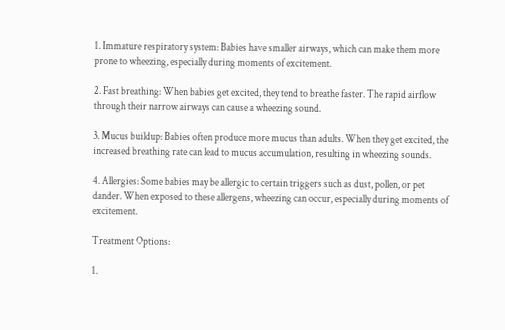1. Immature respiratory system: Babies have smaller airways, which can make them more prone to wheezing, especially during moments of excitement.

2. Fast breathing: When babies get excited, they tend to breathe faster. The rapid airflow through their narrow airways can cause a wheezing sound.

3. Mucus buildup: Babies often produce more mucus than adults. When they get excited, the increased breathing rate can lead to mucus accumulation, resulting in wheezing sounds.

4. Allergies: Some babies may be allergic to certain triggers such as dust, pollen, or pet dander. When exposed to these allergens, wheezing can occur, especially during moments of excitement.

Treatment Options:

1.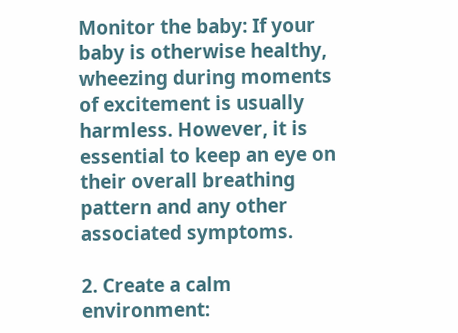Monitor the baby: If your baby is otherwise healthy, wheezing during moments of excitement is usually harmless. However, it is essential to keep an eye on their overall breathing pattern and any other associated symptoms.

2. Create a calm environment: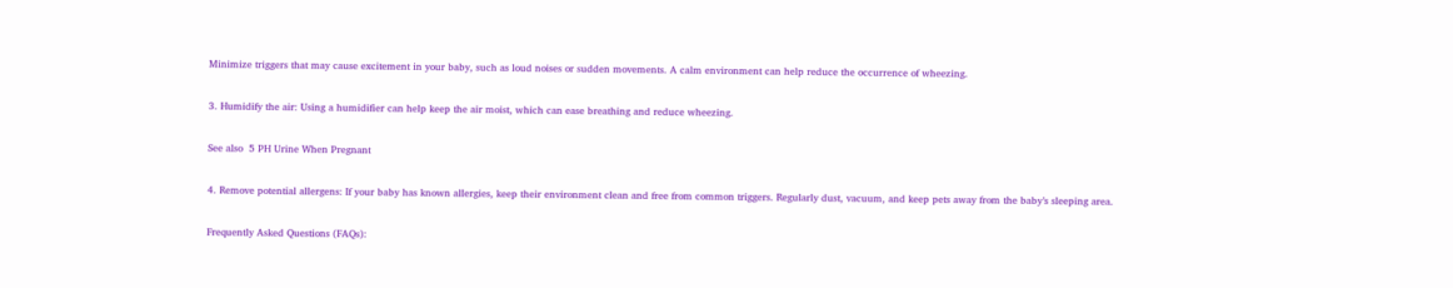Minimize triggers that may cause excitement in your baby, such as loud noises or sudden movements. A calm environment can help reduce the occurrence of wheezing.

3. Humidify the air: Using a humidifier can help keep the air moist, which can ease breathing and reduce wheezing.

See also  5 PH Urine When Pregnant

4. Remove potential allergens: If your baby has known allergies, keep their environment clean and free from common triggers. Regularly dust, vacuum, and keep pets away from the baby’s sleeping area.

Frequently Asked Questions (FAQs):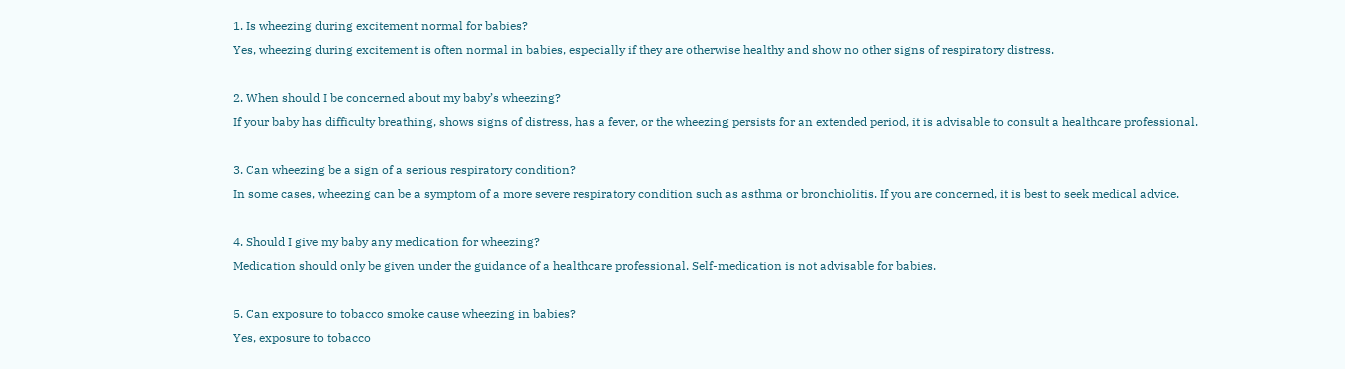1. Is wheezing during excitement normal for babies?
Yes, wheezing during excitement is often normal in babies, especially if they are otherwise healthy and show no other signs of respiratory distress.

2. When should I be concerned about my baby’s wheezing?
If your baby has difficulty breathing, shows signs of distress, has a fever, or the wheezing persists for an extended period, it is advisable to consult a healthcare professional.

3. Can wheezing be a sign of a serious respiratory condition?
In some cases, wheezing can be a symptom of a more severe respiratory condition such as asthma or bronchiolitis. If you are concerned, it is best to seek medical advice.

4. Should I give my baby any medication for wheezing?
Medication should only be given under the guidance of a healthcare professional. Self-medication is not advisable for babies.

5. Can exposure to tobacco smoke cause wheezing in babies?
Yes, exposure to tobacco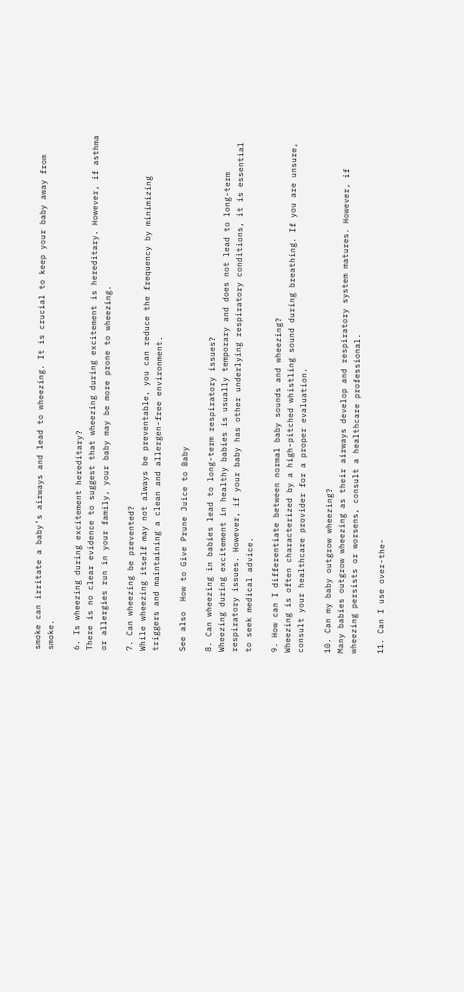smoke can irritate a baby’s airways and lead to wheezing. It is crucial to keep your baby away from smoke.

6. Is wheezing during excitement hereditary?
There is no clear evidence to suggest that wheezing during excitement is hereditary. However, if asthma or allergies run in your family, your baby may be more prone to wheezing.

7. Can wheezing be prevented?
While wheezing itself may not always be preventable, you can reduce the frequency by minimizing triggers and maintaining a clean and allergen-free environment.

See also  How to Give Prune Juice to Baby

8. Can wheezing in babies lead to long-term respiratory issues?
Wheezing during excitement in healthy babies is usually temporary and does not lead to long-term respiratory issues. However, if your baby has other underlying respiratory conditions, it is essential to seek medical advice.

9. How can I differentiate between normal baby sounds and wheezing?
Wheezing is often characterized by a high-pitched whistling sound during breathing. If you are unsure, consult your healthcare provider for a proper evaluation.

10. Can my baby outgrow wheezing?
Many babies outgrow wheezing as their airways develop and respiratory system matures. However, if wheezing persists or worsens, consult a healthcare professional.

11. Can I use over-the-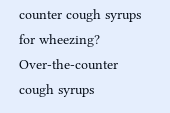counter cough syrups for wheezing?
Over-the-counter cough syrups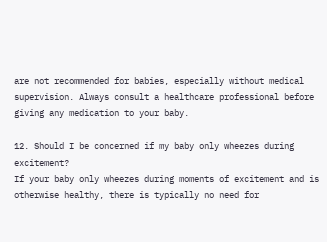are not recommended for babies, especially without medical supervision. Always consult a healthcare professional before giving any medication to your baby.

12. Should I be concerned if my baby only wheezes during excitement?
If your baby only wheezes during moments of excitement and is otherwise healthy, there is typically no need for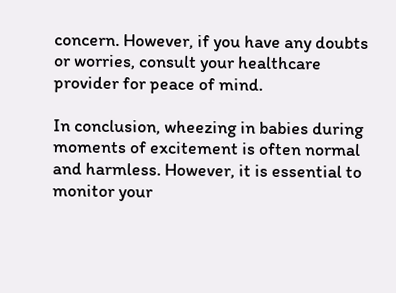concern. However, if you have any doubts or worries, consult your healthcare provider for peace of mind.

In conclusion, wheezing in babies during moments of excitement is often normal and harmless. However, it is essential to monitor your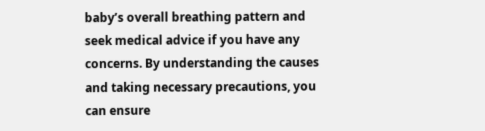baby’s overall breathing pattern and seek medical advice if you have any concerns. By understanding the causes and taking necessary precautions, you can ensure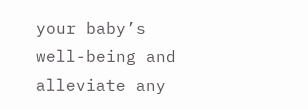your baby’s well-being and alleviate any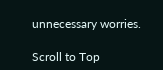unnecessary worries.

Scroll to Top